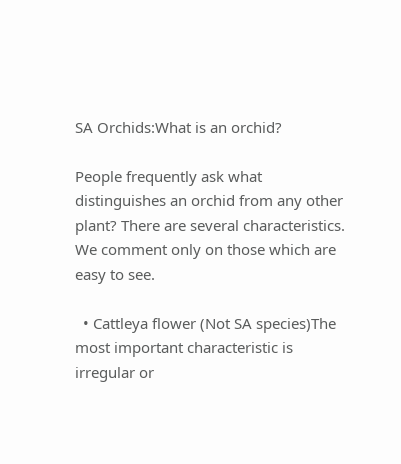SA Orchids:What is an orchid?

People frequently ask what distinguishes an orchid from any other plant? There are several characteristics. We comment only on those which are easy to see.

  • Cattleya flower (Not SA species)The most important characteristic is irregular or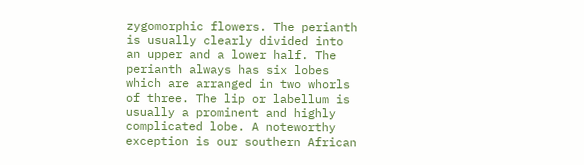zygomorphic flowers. The perianth is usually clearly divided into an upper and a lower half. The perianth always has six lobes which are arranged in two whorls of three. The lip or labellum is usually a prominent and highly complicated lobe. A noteworthy exception is our southern African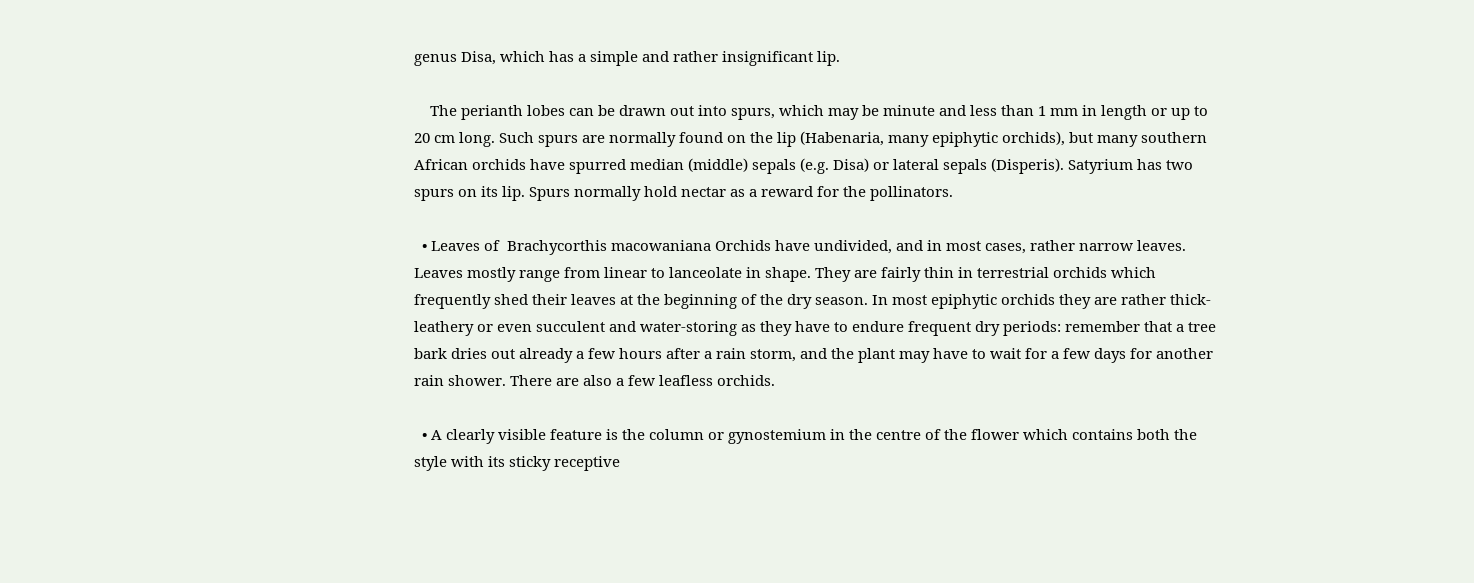genus Disa, which has a simple and rather insignificant lip.

    The perianth lobes can be drawn out into spurs, which may be minute and less than 1 mm in length or up to 20 cm long. Such spurs are normally found on the lip (Habenaria, many epiphytic orchids), but many southern African orchids have spurred median (middle) sepals (e.g. Disa) or lateral sepals (Disperis). Satyrium has two spurs on its lip. Spurs normally hold nectar as a reward for the pollinators.

  • Leaves of  Brachycorthis macowaniana Orchids have undivided, and in most cases, rather narrow leaves. Leaves mostly range from linear to lanceolate in shape. They are fairly thin in terrestrial orchids which frequently shed their leaves at the beginning of the dry season. In most epiphytic orchids they are rather thick-leathery or even succulent and water-storing as they have to endure frequent dry periods: remember that a tree bark dries out already a few hours after a rain storm, and the plant may have to wait for a few days for another rain shower. There are also a few leafless orchids.

  • A clearly visible feature is the column or gynostemium in the centre of the flower which contains both the style with its sticky receptive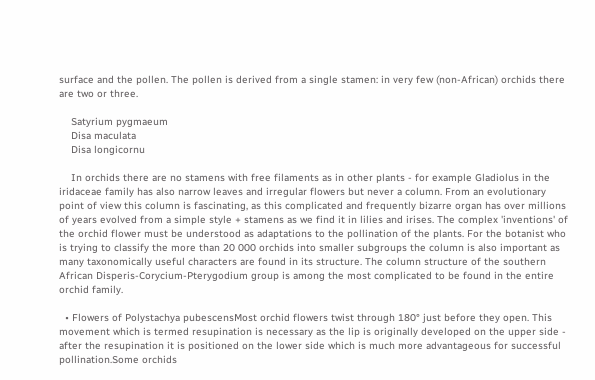surface and the pollen. The pollen is derived from a single stamen: in very few (non-African) orchids there are two or three.

    Satyrium pygmaeum
    Disa maculata
    Disa longicornu

    In orchids there are no stamens with free filaments as in other plants - for example Gladiolus in the iridaceae family has also narrow leaves and irregular flowers but never a column. From an evolutionary point of view this column is fascinating, as this complicated and frequently bizarre organ has over millions of years evolved from a simple style + stamens as we find it in lilies and irises. The complex 'inventions' of the orchid flower must be understood as adaptations to the pollination of the plants. For the botanist who is trying to classify the more than 20 000 orchids into smaller subgroups the column is also important as many taxonomically useful characters are found in its structure. The column structure of the southern African Disperis-Corycium-Pterygodium group is among the most complicated to be found in the entire orchid family.

  • Flowers of Polystachya pubescensMost orchid flowers twist through 180° just before they open. This movement which is termed resupination is necessary as the lip is originally developed on the upper side - after the resupination it is positioned on the lower side which is much more advantageous for successful pollination.Some orchids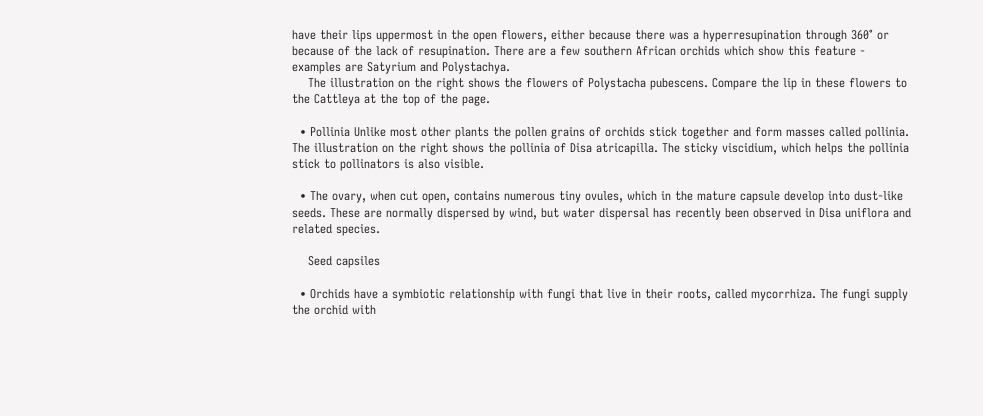have their lips uppermost in the open flowers, either because there was a hyperresupination through 360° or because of the lack of resupination. There are a few southern African orchids which show this feature - examples are Satyrium and Polystachya.
    The illustration on the right shows the flowers of Polystacha pubescens. Compare the lip in these flowers to the Cattleya at the top of the page.

  • Pollinia Unlike most other plants the pollen grains of orchids stick together and form masses called pollinia. The illustration on the right shows the pollinia of Disa atricapilla. The sticky viscidium, which helps the pollinia stick to pollinators is also visible.

  • The ovary, when cut open, contains numerous tiny ovules, which in the mature capsule develop into dust-like seeds. These are normally dispersed by wind, but water dispersal has recently been observed in Disa uniflora and related species.

    Seed capsiles

  • Orchids have a symbiotic relationship with fungi that live in their roots, called mycorrhiza. The fungi supply the orchid with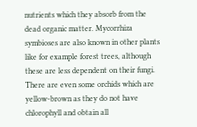nutrients which they absorb from the dead organic matter. Mycorrhiza symbioses are also known in other plants like for example forest trees, although these are less dependent on their fungi. There are even some orchids which are yellow-brown as they do not have chlorophyll and obtain all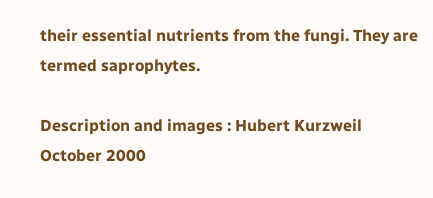their essential nutrients from the fungi. They are termed saprophytes.

Description and images : Hubert Kurzweil
October 2000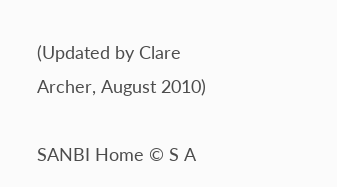(Updated by Clare Archer, August 2010)

SANBI Home © S A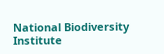National Biodiversity Institute